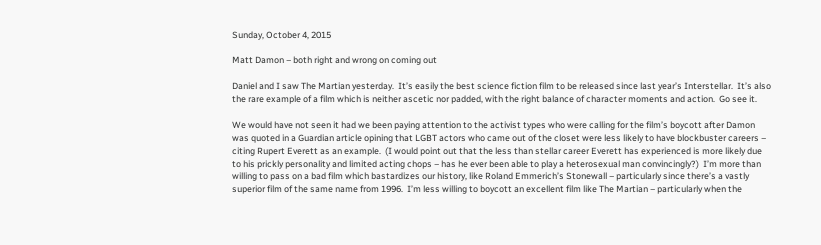Sunday, October 4, 2015

Matt Damon – both right and wrong on coming out

Daniel and I saw The Martian yesterday.  It’s easily the best science fiction film to be released since last year’s Interstellar.  It’s also the rare example of a film which is neither ascetic nor padded, with the right balance of character moments and action.  Go see it.

We would have not seen it had we been paying attention to the activist types who were calling for the film’s boycott after Damon was quoted in a Guardian article opining that LGBT actors who came out of the closet were less likely to have blockbuster careers – citing Rupert Everett as an example.  (I would point out that the less than stellar career Everett has experienced is more likely due to his prickly personality and limited acting chops – has he ever been able to play a heterosexual man convincingly?)  I’m more than willing to pass on a bad film which bastardizes our history, like Roland Emmerich’s Stonewall – particularly since there’s a vastly superior film of the same name from 1996.  I’m less willing to boycott an excellent film like The Martian – particularly when the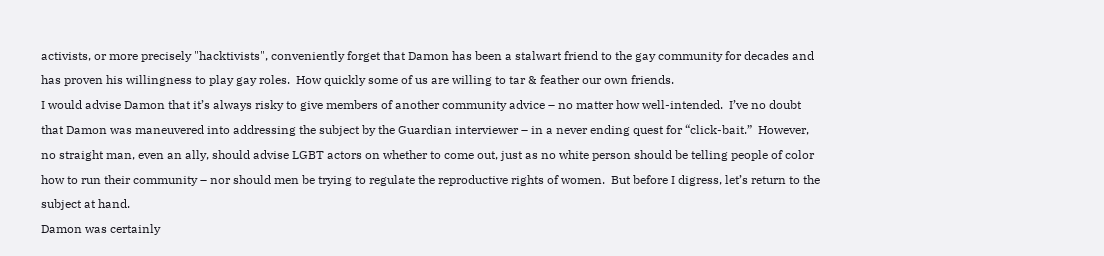activists, or more precisely "hacktivists", conveniently forget that Damon has been a stalwart friend to the gay community for decades and has proven his willingness to play gay roles.  How quickly some of us are willing to tar & feather our own friends.
I would advise Damon that it’s always risky to give members of another community advice – no matter how well-intended.  I’ve no doubt that Damon was maneuvered into addressing the subject by the Guardian interviewer – in a never ending quest for “click-bait.”  However, no straight man, even an ally, should advise LGBT actors on whether to come out, just as no white person should be telling people of color how to run their community – nor should men be trying to regulate the reproductive rights of women.  But before I digress, let’s return to the subject at hand.
Damon was certainly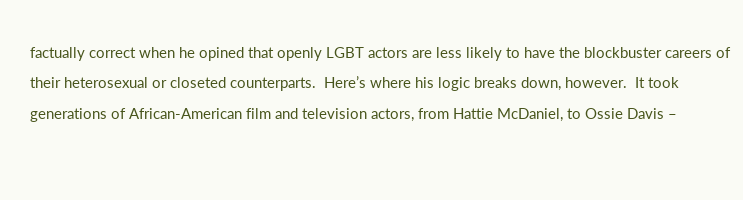factually correct when he opined that openly LGBT actors are less likely to have the blockbuster careers of their heterosexual or closeted counterparts.  Here’s where his logic breaks down, however.  It took generations of African-American film and television actors, from Hattie McDaniel, to Ossie Davis –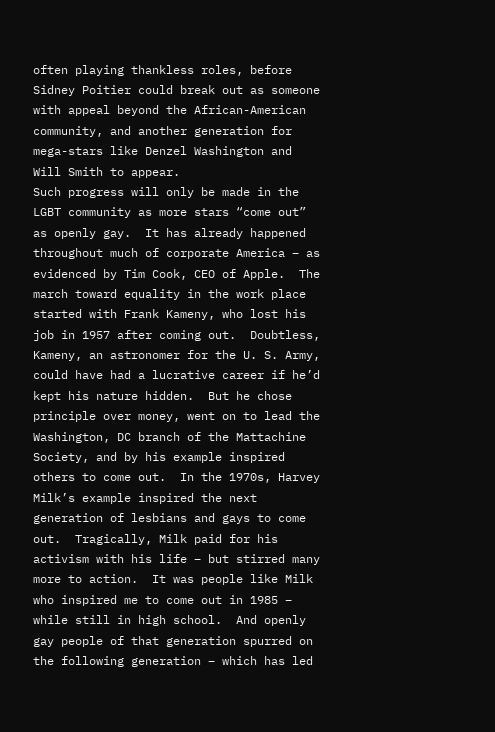often playing thankless roles, before Sidney Poitier could break out as someone with appeal beyond the African-American community, and another generation for mega-stars like Denzel Washington and Will Smith to appear.
Such progress will only be made in the LGBT community as more stars “come out” as openly gay.  It has already happened throughout much of corporate America – as evidenced by Tim Cook, CEO of Apple.  The march toward equality in the work place started with Frank Kameny, who lost his job in 1957 after coming out.  Doubtless, Kameny, an astronomer for the U. S. Army, could have had a lucrative career if he’d kept his nature hidden.  But he chose principle over money, went on to lead the Washington, DC branch of the Mattachine Society, and by his example inspired others to come out.  In the 1970s, Harvey Milk’s example inspired the next generation of lesbians and gays to come out.  Tragically, Milk paid for his activism with his life – but stirred many more to action.  It was people like Milk who inspired me to come out in 1985 – while still in high school.  And openly gay people of that generation spurred on the following generation – which has led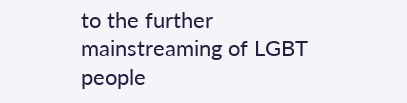to the further mainstreaming of LGBT people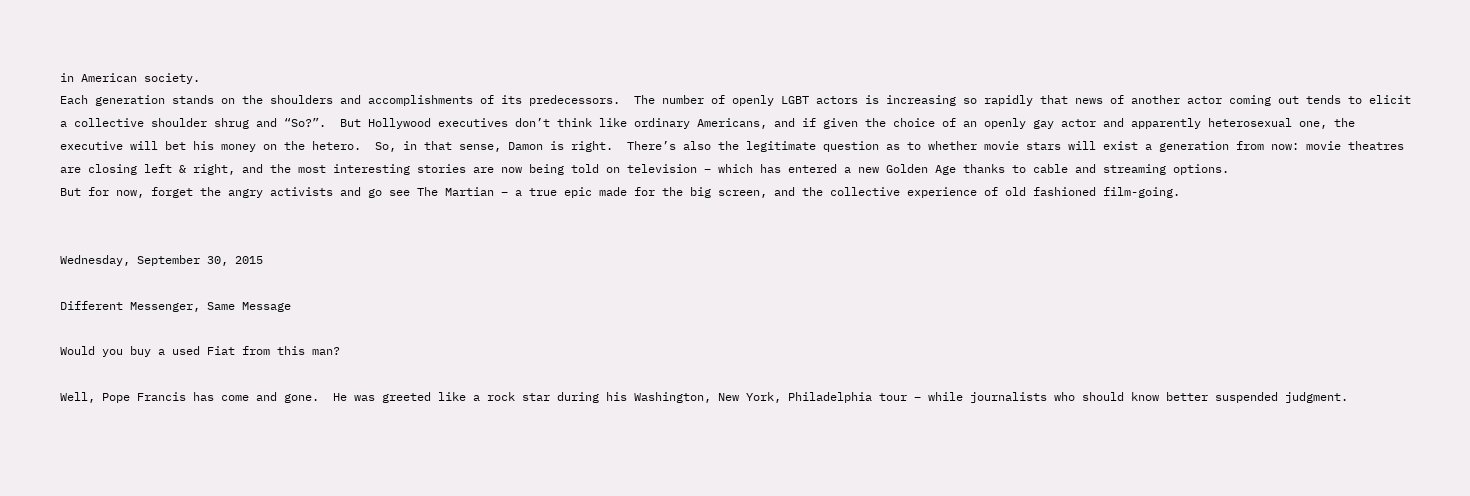in American society.
Each generation stands on the shoulders and accomplishments of its predecessors.  The number of openly LGBT actors is increasing so rapidly that news of another actor coming out tends to elicit a collective shoulder shrug and “So?”.  But Hollywood executives don’t think like ordinary Americans, and if given the choice of an openly gay actor and apparently heterosexual one, the executive will bet his money on the hetero.  So, in that sense, Damon is right.  There’s also the legitimate question as to whether movie stars will exist a generation from now: movie theatres are closing left & right, and the most interesting stories are now being told on television – which has entered a new Golden Age thanks to cable and streaming options.
But for now, forget the angry activists and go see The Martian – a true epic made for the big screen, and the collective experience of old fashioned film-going.


Wednesday, September 30, 2015

Different Messenger, Same Message

Would you buy a used Fiat from this man?

Well, Pope Francis has come and gone.  He was greeted like a rock star during his Washington, New York, Philadelphia tour – while journalists who should know better suspended judgment.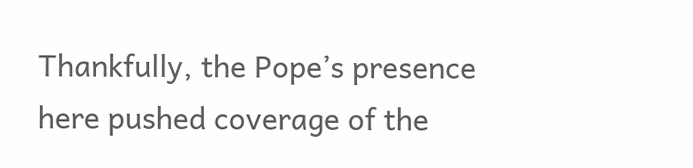Thankfully, the Pope’s presence here pushed coverage of the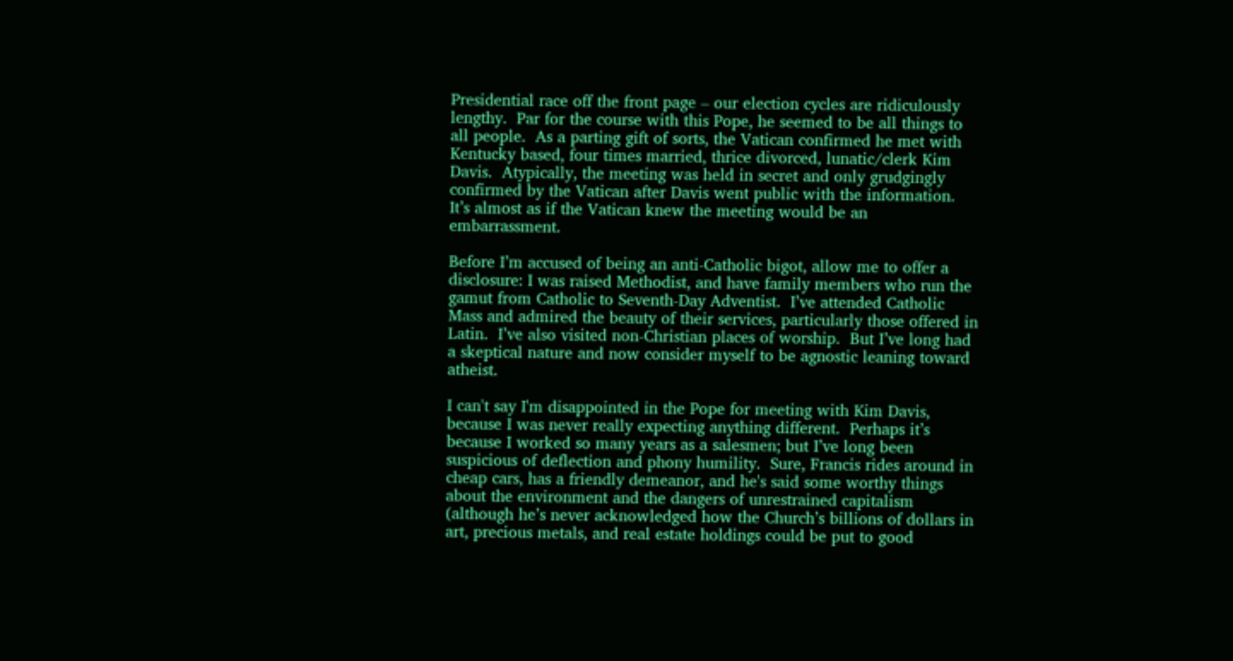Presidential race off the front page – our election cycles are ridiculously lengthy.  Par for the course with this Pope, he seemed to be all things to all people.  As a parting gift of sorts, the Vatican confirmed he met with Kentucky based, four times married, thrice divorced, lunatic/clerk Kim Davis.  Atypically, the meeting was held in secret and only grudgingly confirmed by the Vatican after Davis went public with the information.  It’s almost as if the Vatican knew the meeting would be an embarrassment.

Before I’m accused of being an anti-Catholic bigot, allow me to offer a disclosure: I was raised Methodist, and have family members who run the gamut from Catholic to Seventh-Day Adventist.  I’ve attended Catholic Mass and admired the beauty of their services, particularly those offered in Latin.  I’ve also visited non-Christian places of worship.  But I’ve long had a skeptical nature and now consider myself to be agnostic leaning toward atheist.

I can't say I'm disappointed in the Pope for meeting with Kim Davis, because I was never really expecting anything different.  Perhaps it’s because I worked so many years as a salesmen; but I’ve long been suspicious of deflection and phony humility.  Sure, Francis rides around in cheap cars, has a friendly demeanor, and he's said some worthy things about the environment and the dangers of unrestrained capitalism (although he’s never acknowledged how the Church’s billions of dollars in art, precious metals, and real estate holdings could be put to good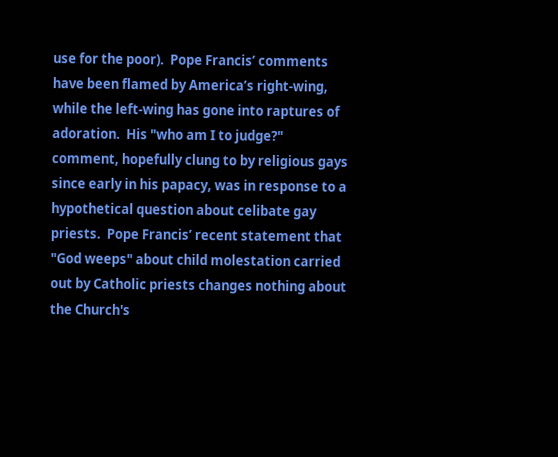use for the poor).  Pope Francis’ comments have been flamed by America’s right-wing, while the left-wing has gone into raptures of adoration.  His "who am I to judge?" comment, hopefully clung to by religious gays since early in his papacy, was in response to a hypothetical question about celibate gay priests.  Pope Francis’ recent statement that "God weeps" about child molestation carried out by Catholic priests changes nothing about the Church's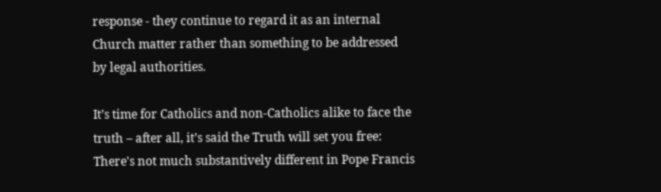response - they continue to regard it as an internal Church matter rather than something to be addressed by legal authorities.

It’s time for Catholics and non-Catholics alike to face the truth – after all, it’s said the Truth will set you free: There's not much substantively different in Pope Francis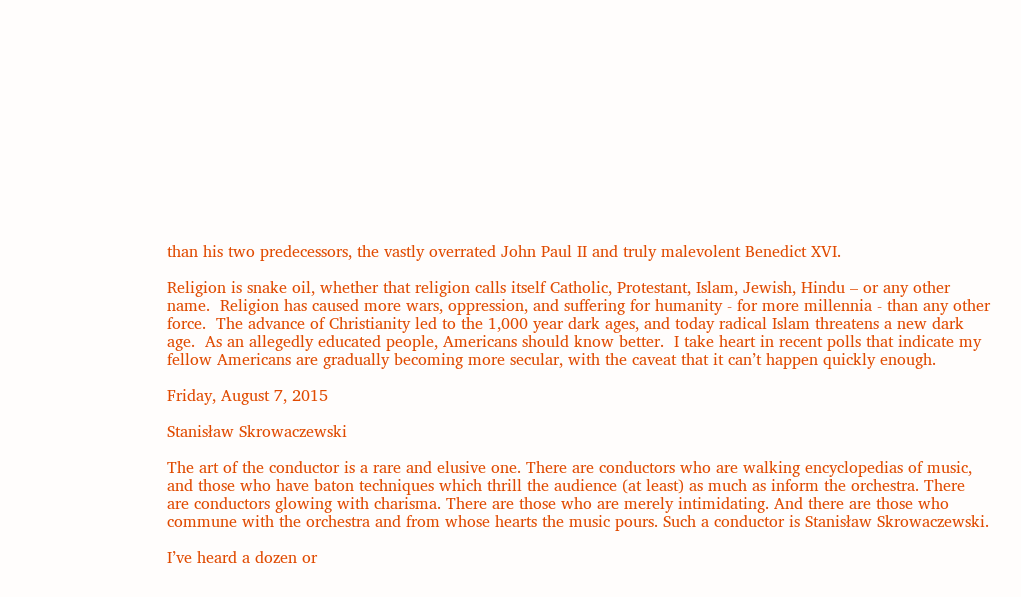than his two predecessors, the vastly overrated John Paul II and truly malevolent Benedict XVI.

Religion is snake oil, whether that religion calls itself Catholic, Protestant, Islam, Jewish, Hindu – or any other name.  Religion has caused more wars, oppression, and suffering for humanity - for more millennia - than any other force.  The advance of Christianity led to the 1,000 year dark ages, and today radical Islam threatens a new dark age.  As an allegedly educated people, Americans should know better.  I take heart in recent polls that indicate my fellow Americans are gradually becoming more secular, with the caveat that it can’t happen quickly enough.

Friday, August 7, 2015

Stanisław Skrowaczewski

The art of the conductor is a rare and elusive one. There are conductors who are walking encyclopedias of music, and those who have baton techniques which thrill the audience (at least) as much as inform the orchestra. There are conductors glowing with charisma. There are those who are merely intimidating. And there are those who commune with the orchestra and from whose hearts the music pours. Such a conductor is Stanisław Skrowaczewski.

I’ve heard a dozen or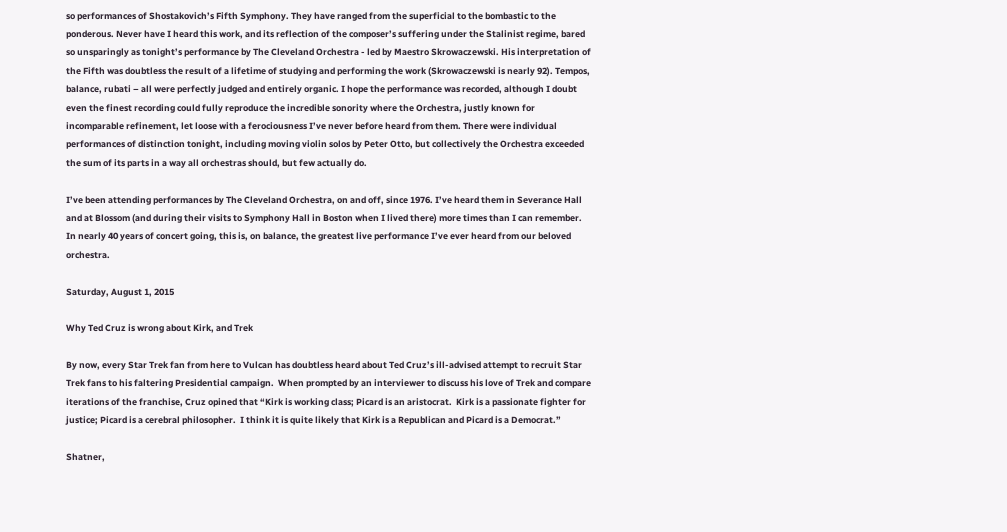so performances of Shostakovich’s Fifth Symphony. They have ranged from the superficial to the bombastic to the ponderous. Never have I heard this work, and its reflection of the composer’s suffering under the Stalinist regime, bared so unsparingly as tonight’s performance by The Cleveland Orchestra - led by Maestro Skrowaczewski. His interpretation of the Fifth was doubtless the result of a lifetime of studying and performing the work (Skrowaczewski is nearly 92). Tempos, balance, rubati – all were perfectly judged and entirely organic. I hope the performance was recorded, although I doubt even the finest recording could fully reproduce the incredible sonority where the Orchestra, justly known for incomparable refinement, let loose with a ferociousness I’ve never before heard from them. There were individual performances of distinction tonight, including moving violin solos by Peter Otto, but collectively the Orchestra exceeded the sum of its parts in a way all orchestras should, but few actually do.

I’ve been attending performances by The Cleveland Orchestra, on and off, since 1976. I’ve heard them in Severance Hall and at Blossom (and during their visits to Symphony Hall in Boston when I lived there) more times than I can remember. In nearly 40 years of concert going, this is, on balance, the greatest live performance I’ve ever heard from our beloved orchestra.

Saturday, August 1, 2015

Why Ted Cruz is wrong about Kirk, and Trek

By now, every Star Trek fan from here to Vulcan has doubtless heard about Ted Cruz’s ill-advised attempt to recruit Star Trek fans to his faltering Presidential campaign.  When prompted by an interviewer to discuss his love of Trek and compare iterations of the franchise, Cruz opined that “Kirk is working class; Picard is an aristocrat.  Kirk is a passionate fighter for justice; Picard is a cerebral philosopher.  I think it is quite likely that Kirk is a Republican and Picard is a Democrat.”

Shatner,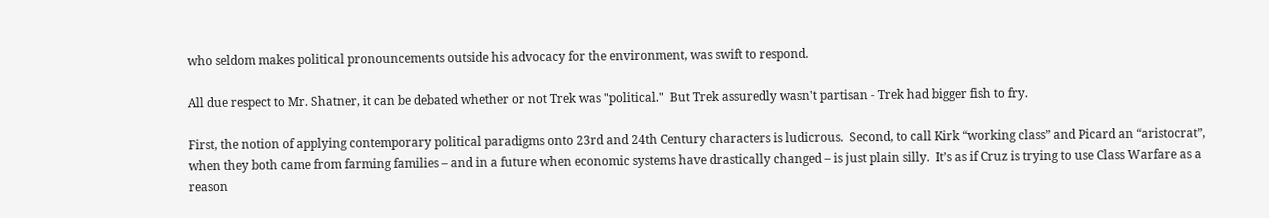who seldom makes political pronouncements outside his advocacy for the environment, was swift to respond.

All due respect to Mr. Shatner, it can be debated whether or not Trek was "political."  But Trek assuredly wasn't partisan - Trek had bigger fish to fry.

First, the notion of applying contemporary political paradigms onto 23rd and 24th Century characters is ludicrous.  Second, to call Kirk “working class” and Picard an “aristocrat”, when they both came from farming families – and in a future when economic systems have drastically changed – is just plain silly.  It’s as if Cruz is trying to use Class Warfare as a reason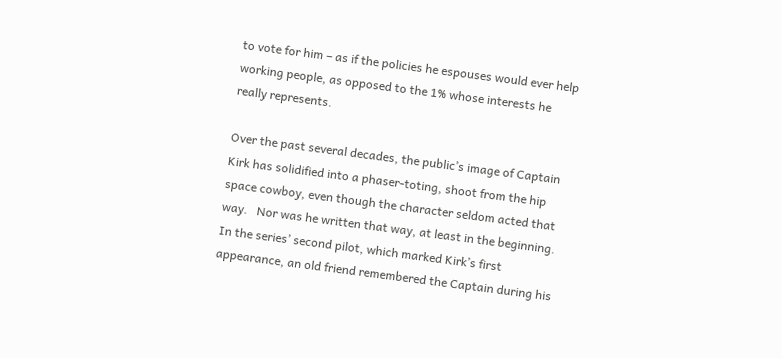to vote for him – as if the policies he espouses would ever help working people, as opposed to the 1% whose interests he really represents.

Over the past several decades, the public’s image of Captain Kirk has solidified into a phaser-toting, shoot from the hip space cowboy, even though the character seldom acted that way.   Nor was he written that way, at least in the beginning.  In the series’ second pilot, which marked Kirk’s first appearance, an old friend remembered the Captain during his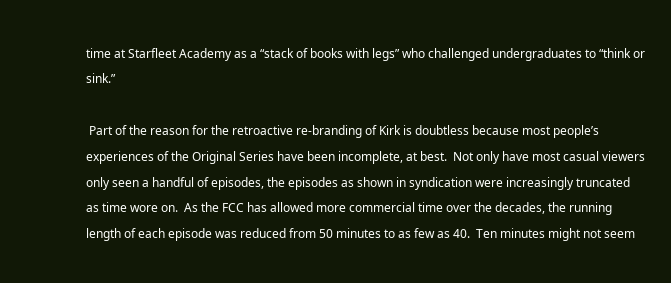time at Starfleet Academy as a “stack of books with legs” who challenged undergraduates to “think or sink.”

 Part of the reason for the retroactive re-branding of Kirk is doubtless because most people’s experiences of the Original Series have been incomplete, at best.  Not only have most casual viewers only seen a handful of episodes, the episodes as shown in syndication were increasingly truncated as time wore on.  As the FCC has allowed more commercial time over the decades, the running length of each episode was reduced from 50 minutes to as few as 40.  Ten minutes might not seem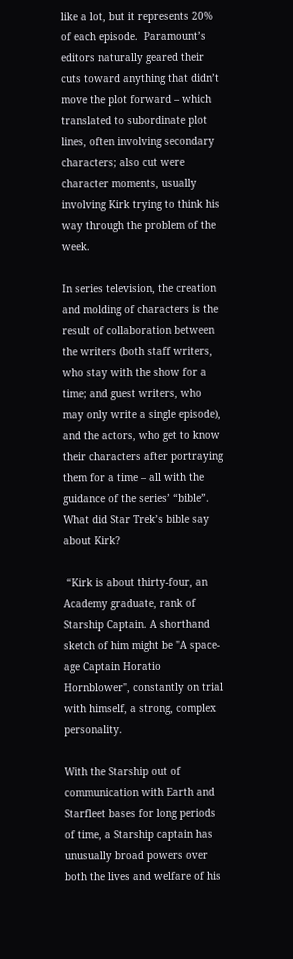like a lot, but it represents 20% of each episode.  Paramount’s editors naturally geared their cuts toward anything that didn’t move the plot forward – which translated to subordinate plot lines, often involving secondary characters; also cut were character moments, usually involving Kirk trying to think his way through the problem of the week.

In series television, the creation and molding of characters is the result of collaboration between the writers (both staff writers, who stay with the show for a time; and guest writers, who may only write a single episode), and the actors, who get to know their characters after portraying them for a time – all with the guidance of the series’ “bible”.  What did Star Trek’s bible say about Kirk?

 “Kirk is about thirty-four, an Academy graduate, rank of Starship Captain. A shorthand sketch of him might be "A space-age Captain Horatio Hornblower", constantly on trial with himself, a strong, complex personality.

With the Starship out of communication with Earth and Starfleet bases for long periods of time, a Starship captain has unusually broad powers over both the lives and welfare of his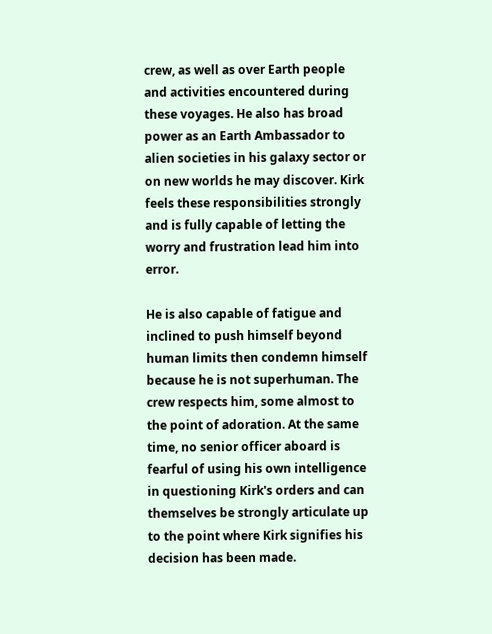crew, as well as over Earth people and activities encountered during these voyages. He also has broad power as an Earth Ambassador to alien societies in his galaxy sector or on new worlds he may discover. Kirk feels these responsibilities strongly and is fully capable of letting the worry and frustration lead him into error.

He is also capable of fatigue and inclined to push himself beyond human limits then condemn himself because he is not superhuman. The crew respects him, some almost to the point of adoration. At the same time, no senior officer aboard is fearful of using his own intelligence in questioning Kirk's orders and can themselves be strongly articulate up to the point where Kirk signifies his decision has been made.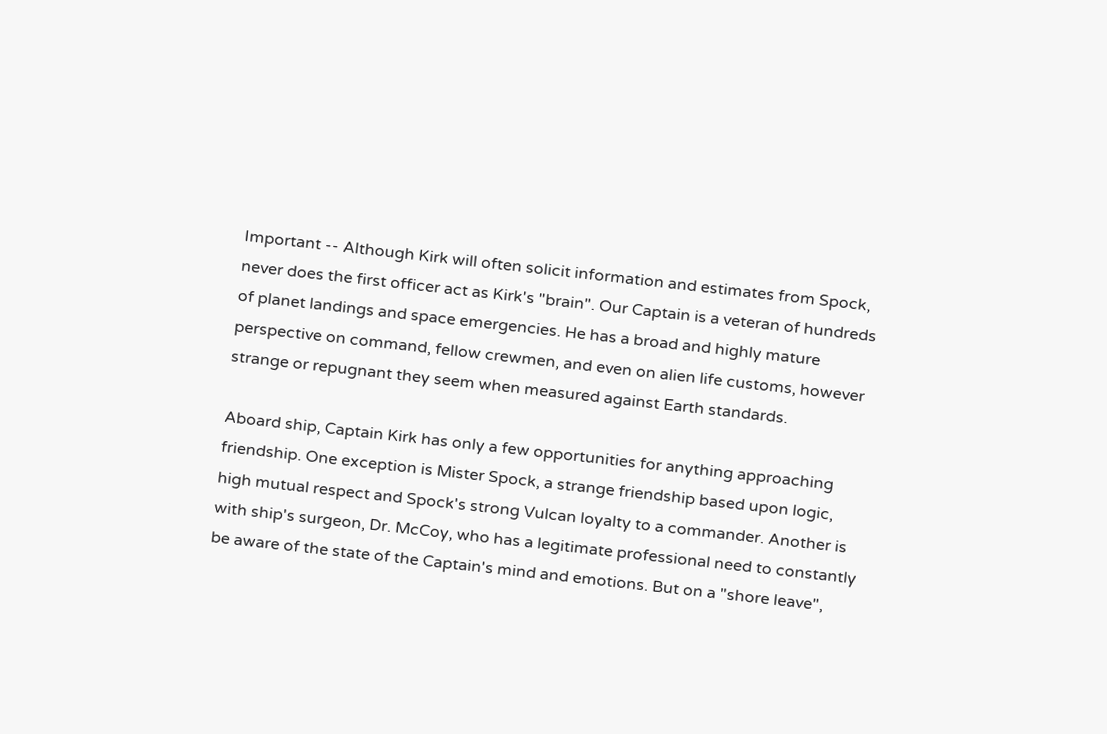Important -- Although Kirk will often solicit information and estimates from Spock, never does the first officer act as Kirk's "brain". Our Captain is a veteran of hundreds of planet landings and space emergencies. He has a broad and highly mature perspective on command, fellow crewmen, and even on alien life customs, however strange or repugnant they seem when measured against Earth standards.

Aboard ship, Captain Kirk has only a few opportunities for anything approaching friendship. One exception is Mister Spock, a strange friendship based upon logic, high mutual respect and Spock's strong Vulcan loyalty to a commander. Another is with ship's surgeon, Dr. McCoy, who has a legitimate professional need to constantly be aware of the state of the Captain's mind and emotions. But on a "shore leave",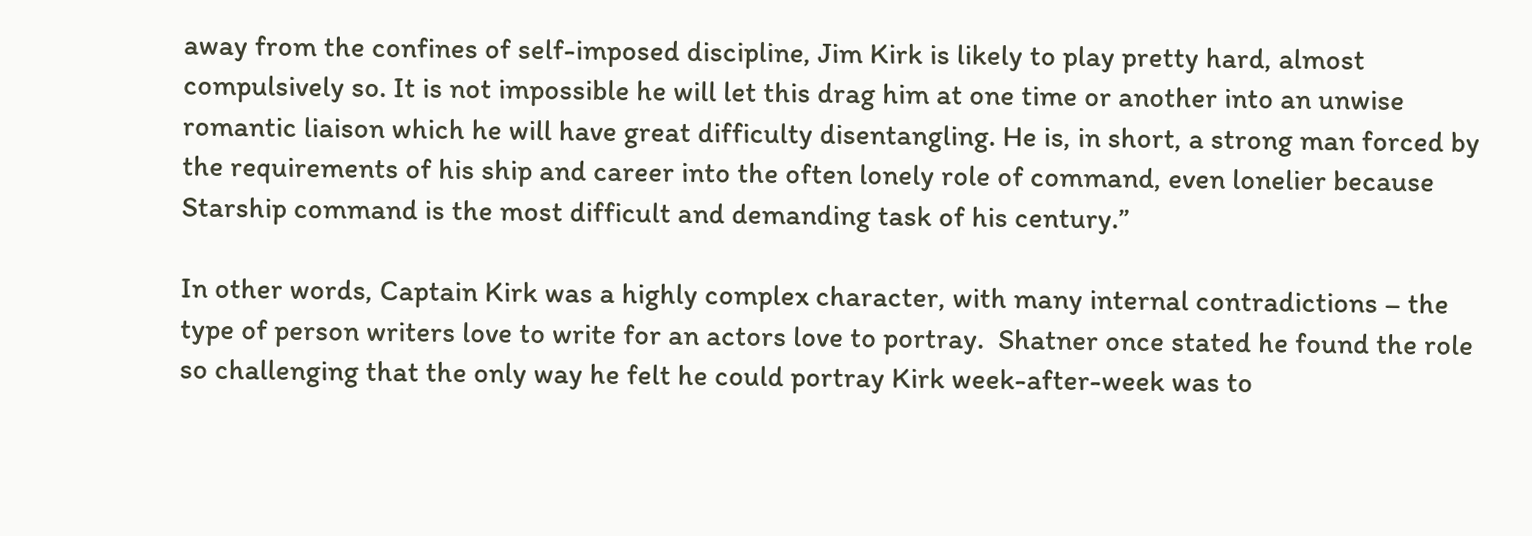away from the confines of self-imposed discipline, Jim Kirk is likely to play pretty hard, almost compulsively so. It is not impossible he will let this drag him at one time or another into an unwise romantic liaison which he will have great difficulty disentangling. He is, in short, a strong man forced by the requirements of his ship and career into the often lonely role of command, even lonelier because Starship command is the most difficult and demanding task of his century.”

In other words, Captain Kirk was a highly complex character, with many internal contradictions – the type of person writers love to write for an actors love to portray.  Shatner once stated he found the role so challenging that the only way he felt he could portray Kirk week-after-week was to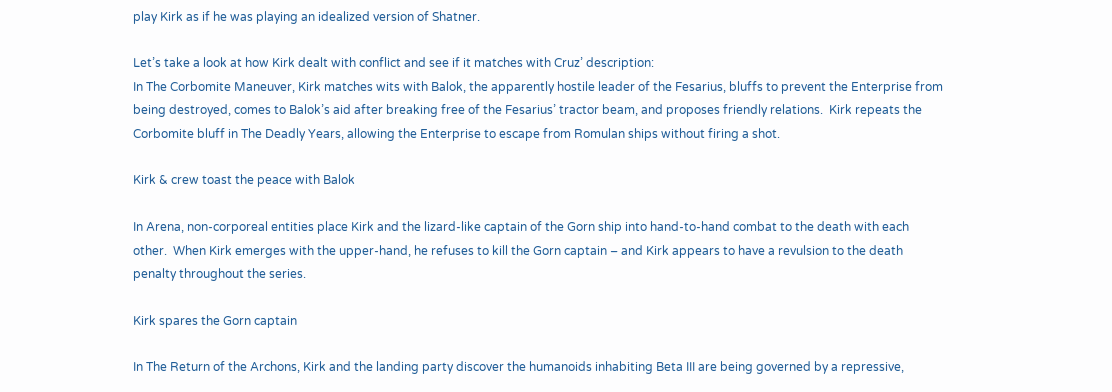play Kirk as if he was playing an idealized version of Shatner.

Let’s take a look at how Kirk dealt with conflict and see if it matches with Cruz’ description:
In The Corbomite Maneuver, Kirk matches wits with Balok, the apparently hostile leader of the Fesarius, bluffs to prevent the Enterprise from being destroyed, comes to Balok’s aid after breaking free of the Fesarius’ tractor beam, and proposes friendly relations.  Kirk repeats the Corbomite bluff in The Deadly Years, allowing the Enterprise to escape from Romulan ships without firing a shot.

Kirk & crew toast the peace with Balok

In Arena, non-corporeal entities place Kirk and the lizard-like captain of the Gorn ship into hand-to-hand combat to the death with each other.  When Kirk emerges with the upper-hand, he refuses to kill the Gorn captain – and Kirk appears to have a revulsion to the death penalty throughout the series.

Kirk spares the Gorn captain

In The Return of the Archons, Kirk and the landing party discover the humanoids inhabiting Beta III are being governed by a repressive,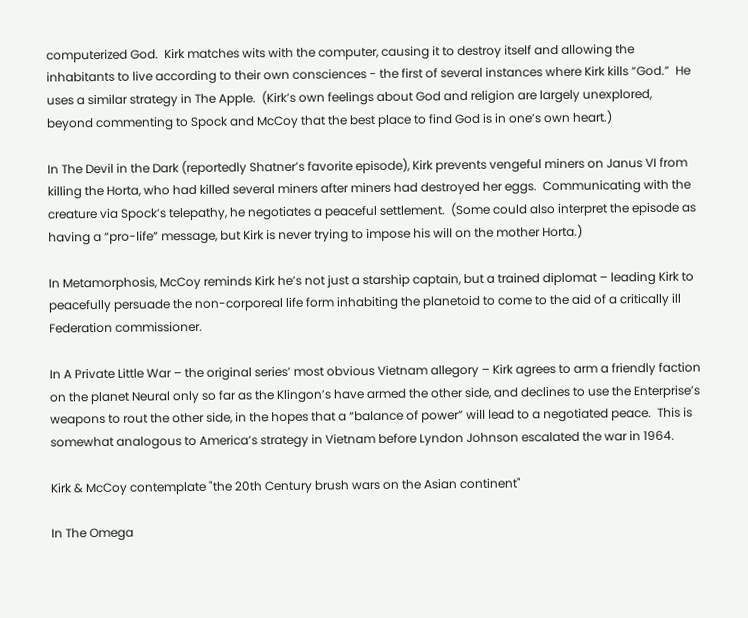computerized God.  Kirk matches wits with the computer, causing it to destroy itself and allowing the inhabitants to live according to their own consciences - the first of several instances where Kirk kills “God.”  He uses a similar strategy in The Apple.  (Kirk’s own feelings about God and religion are largely unexplored, beyond commenting to Spock and McCoy that the best place to find God is in one’s own heart.)

In The Devil in the Dark (reportedly Shatner’s favorite episode), Kirk prevents vengeful miners on Janus VI from killing the Horta, who had killed several miners after miners had destroyed her eggs.  Communicating with the creature via Spock’s telepathy, he negotiates a peaceful settlement.  (Some could also interpret the episode as having a “pro-life” message, but Kirk is never trying to impose his will on the mother Horta.)

In Metamorphosis, McCoy reminds Kirk he’s not just a starship captain, but a trained diplomat – leading Kirk to peacefully persuade the non-corporeal life form inhabiting the planetoid to come to the aid of a critically ill Federation commissioner.

In A Private Little War – the original series’ most obvious Vietnam allegory – Kirk agrees to arm a friendly faction on the planet Neural only so far as the Klingon’s have armed the other side, and declines to use the Enterprise’s weapons to rout the other side, in the hopes that a “balance of power” will lead to a negotiated peace.  This is somewhat analogous to America’s strategy in Vietnam before Lyndon Johnson escalated the war in 1964.

Kirk & McCoy contemplate "the 20th Century brush wars on the Asian continent"

In The Omega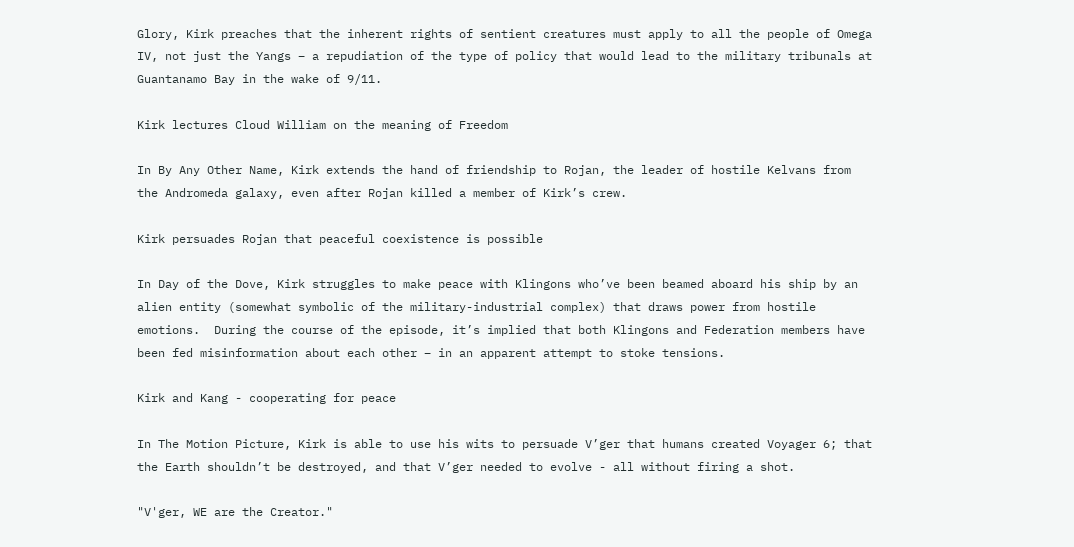Glory, Kirk preaches that the inherent rights of sentient creatures must apply to all the people of Omega IV, not just the Yangs – a repudiation of the type of policy that would lead to the military tribunals at Guantanamo Bay in the wake of 9/11.

Kirk lectures Cloud William on the meaning of Freedom

In By Any Other Name, Kirk extends the hand of friendship to Rojan, the leader of hostile Kelvans from the Andromeda galaxy, even after Rojan killed a member of Kirk’s crew.

Kirk persuades Rojan that peaceful coexistence is possible

In Day of the Dove, Kirk struggles to make peace with Klingons who’ve been beamed aboard his ship by an alien entity (somewhat symbolic of the military-industrial complex) that draws power from hostile emotions.  During the course of the episode, it’s implied that both Klingons and Federation members have been fed misinformation about each other – in an apparent attempt to stoke tensions.

Kirk and Kang - cooperating for peace

In The Motion Picture, Kirk is able to use his wits to persuade V’ger that humans created Voyager 6; that the Earth shouldn’t be destroyed, and that V’ger needed to evolve - all without firing a shot.

"V'ger, WE are the Creator."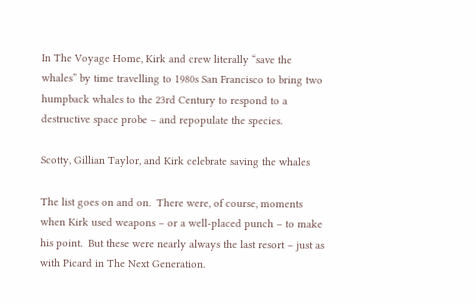In The Voyage Home, Kirk and crew literally “save the whales” by time travelling to 1980s San Francisco to bring two humpback whales to the 23rd Century to respond to a destructive space probe – and repopulate the species.

Scotty, Gillian Taylor, and Kirk celebrate saving the whales

The list goes on and on.  There were, of course, moments when Kirk used weapons – or a well-placed punch – to make his point.  But these were nearly always the last resort – just as with Picard in The Next Generation.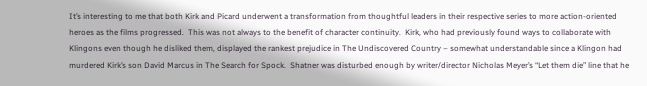It’s interesting to me that both Kirk and Picard underwent a transformation from thoughtful leaders in their respective series to more action-oriented heroes as the films progressed.  This was not always to the benefit of character continuity.  Kirk, who had previously found ways to collaborate with Klingons even though he disliked them, displayed the rankest prejudice in The Undiscovered Country – somewhat understandable since a Klingon had murdered Kirk’s son David Marcus in The Search for Spock.  Shatner was disturbed enough by writer/director Nicholas Meyer’s “Let them die” line that he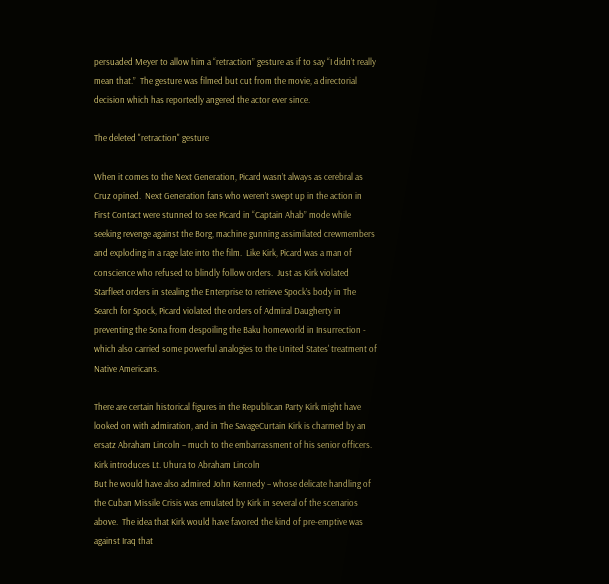persuaded Meyer to allow him a “retraction” gesture as if to say “I didn’t really mean that.”  The gesture was filmed but cut from the movie, a directorial decision which has reportedly angered the actor ever since.

The deleted "retraction" gesture

When it comes to the Next Generation, Picard wasn’t always as cerebral as Cruz opined.  Next Generation fans who weren’t swept up in the action in First Contact were stunned to see Picard in “Captain Ahab” mode while seeking revenge against the Borg, machine gunning assimilated crewmembers and exploding in a rage late into the film.  Like Kirk, Picard was a man of conscience who refused to blindly follow orders.  Just as Kirk violated Starfleet orders in stealing the Enterprise to retrieve Spock’s body in The Search for Spock, Picard violated the orders of Admiral Daugherty in preventing the Sona from despoiling the Baku homeworld in Insurrection - which also carried some powerful analogies to the United States' treatment of Native Americans.

There are certain historical figures in the Republican Party Kirk might have looked on with admiration, and in The SavageCurtain Kirk is charmed by an ersatz Abraham Lincoln – much to the embarrassment of his senior officers.
Kirk introduces Lt. Uhura to Abraham Lincoln
But he would have also admired John Kennedy – whose delicate handling of the Cuban Missile Crisis was emulated by Kirk in several of the scenarios above.  The idea that Kirk would have favored the kind of pre-emptive was against Iraq that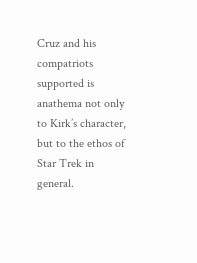Cruz and his compatriots supported is anathema not only to Kirk’s character, but to the ethos of Star Trek in general.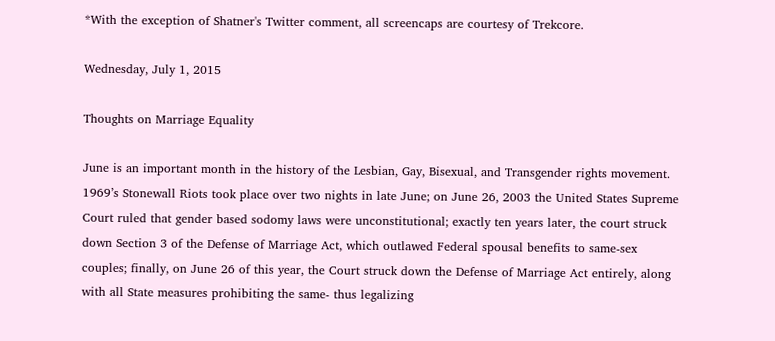*With the exception of Shatner's Twitter comment, all screencaps are courtesy of Trekcore.

Wednesday, July 1, 2015

Thoughts on Marriage Equality

June is an important month in the history of the Lesbian, Gay, Bisexual, and Transgender rights movement.  1969’s Stonewall Riots took place over two nights in late June; on June 26, 2003 the United States Supreme Court ruled that gender based sodomy laws were unconstitutional; exactly ten years later, the court struck down Section 3 of the Defense of Marriage Act, which outlawed Federal spousal benefits to same-sex couples; finally, on June 26 of this year, the Court struck down the Defense of Marriage Act entirely, along with all State measures prohibiting the same- thus legalizing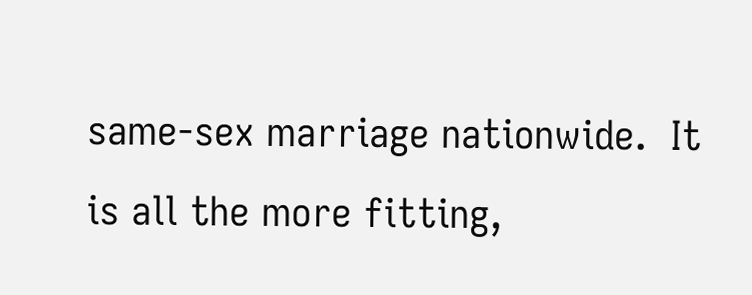same-sex marriage nationwide.  It is all the more fitting,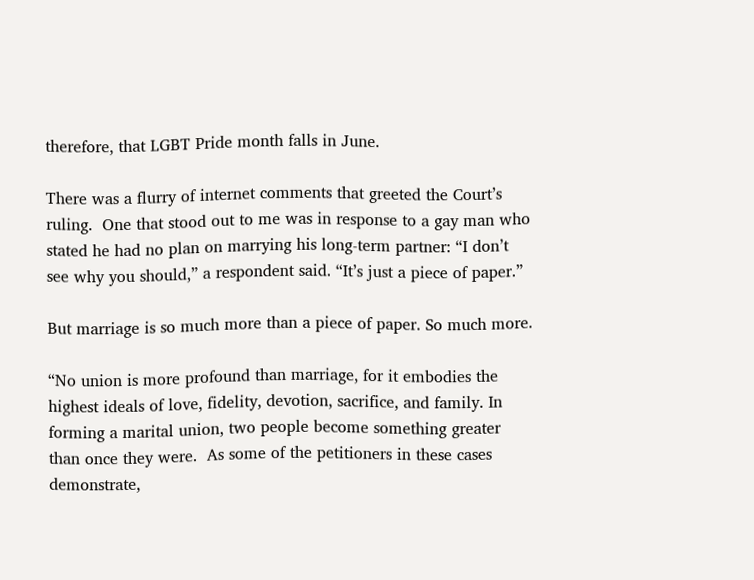therefore, that LGBT Pride month falls in June.

There was a flurry of internet comments that greeted the Court’s ruling.  One that stood out to me was in response to a gay man who stated he had no plan on marrying his long-term partner: “I don’t see why you should,” a respondent said. “It’s just a piece of paper.”

But marriage is so much more than a piece of paper. So much more.

“No union is more profound than marriage, for it embodies the highest ideals of love, fidelity, devotion, sacrifice, and family. In forming a marital union, two people become something greater than once they were.  As some of the petitioners in these cases demonstrate,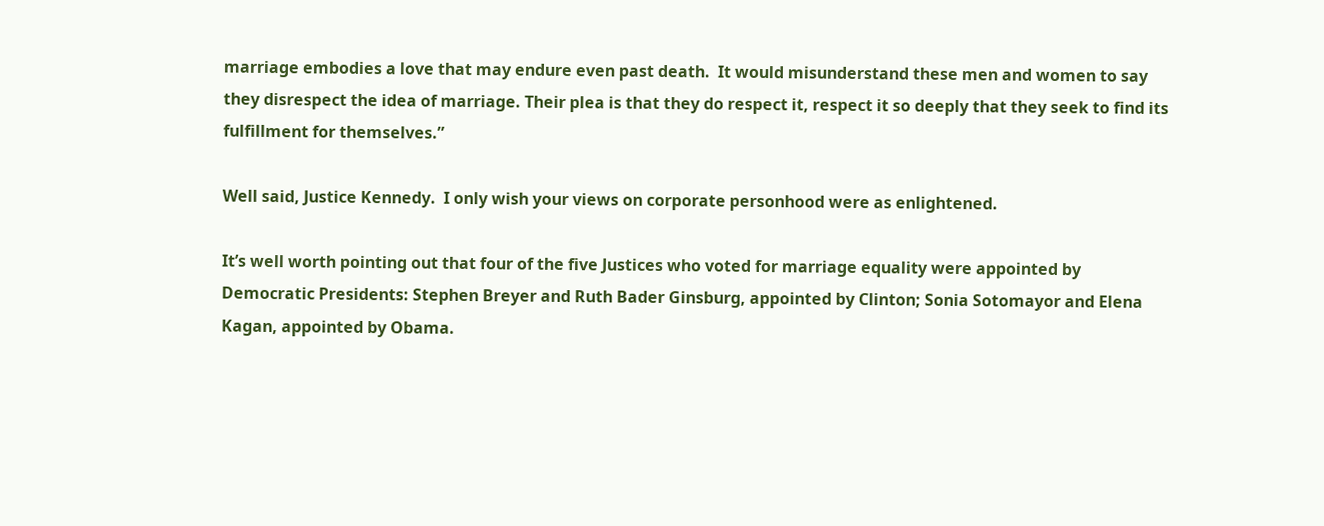marriage embodies a love that may endure even past death.  It would misunderstand these men and women to say they disrespect the idea of marriage. Their plea is that they do respect it, respect it so deeply that they seek to find its fulfillment for themselves.”

Well said, Justice Kennedy.  I only wish your views on corporate personhood were as enlightened.

It’s well worth pointing out that four of the five Justices who voted for marriage equality were appointed by Democratic Presidents: Stephen Breyer and Ruth Bader Ginsburg, appointed by Clinton; Sonia Sotomayor and Elena Kagan, appointed by Obama.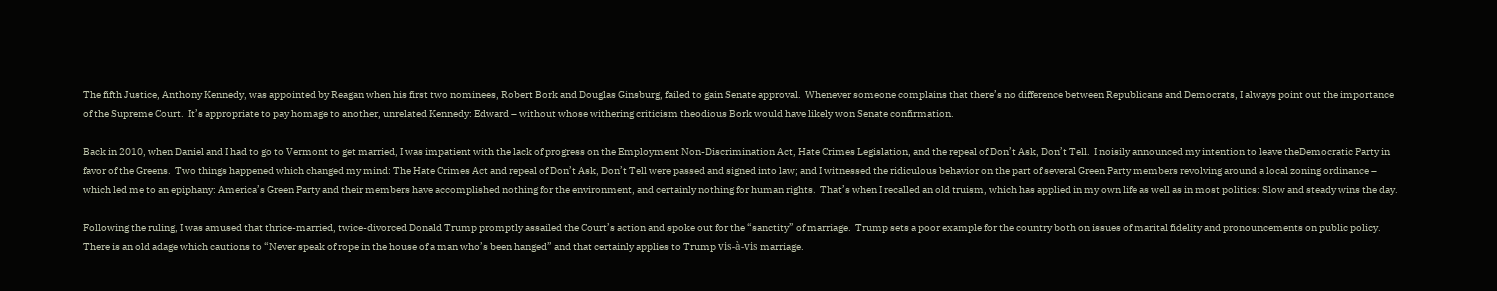The fifth Justice, Anthony Kennedy, was appointed by Reagan when his first two nominees, Robert Bork and Douglas Ginsburg, failed to gain Senate approval.  Whenever someone complains that there’s no difference between Republicans and Democrats, I always point out the importance of the Supreme Court.  It’s appropriate to pay homage to another, unrelated Kennedy: Edward – without whose withering criticism theodious Bork would have likely won Senate confirmation.

Back in 2010, when Daniel and I had to go to Vermont to get married, I was impatient with the lack of progress on the Employment Non-Discrimination Act, Hate Crimes Legislation, and the repeal of Don’t Ask, Don’t Tell.  I noisily announced my intention to leave theDemocratic Party in favor of the Greens.  Two things happened which changed my mind: The Hate Crimes Act and repeal of Don’t Ask, Don’t Tell were passed and signed into law; and I witnessed the ridiculous behavior on the part of several Green Party members revolving around a local zoning ordinance – which led me to an epiphany: America’s Green Party and their members have accomplished nothing for the environment, and certainly nothing for human rights.  That’s when I recalled an old truism, which has applied in my own life as well as in most politics: Slow and steady wins the day.

Following the ruling, I was amused that thrice-married, twice-divorced Donald Trump promptly assailed the Court’s action and spoke out for the “sanctity” of marriage.  Trump sets a poor example for the country both on issues of marital fidelity and pronouncements on public policy.  There is an old adage which cautions to “Never speak of rope in the house of a man who’s been hanged” and that certainly applies to Trump vis-à-vis marriage.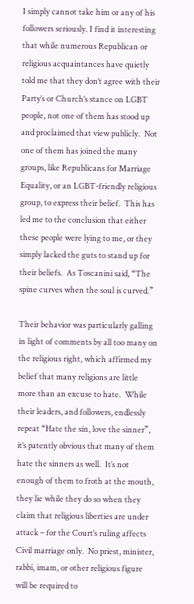I simply cannot take him or any of his followers seriously. I find it interesting that while numerous Republican or religious acquaintances have quietly told me that they don’t agree with their Party’s or Church’s stance on LGBT people, not one of them has stood up and proclaimed that view publicly.  Not one of them has joined the many groups, like Republicans for Marriage Equality, or an LGBT-friendly religious group, to express their belief.  This has led me to the conclusion that either these people were lying to me, or they simply lacked the guts to stand up for their beliefs.  As Toscanini said, “The spine curves when the soul is curved.”

Their behavior was particularly galling in light of comments by all too many on the religious right, which affirmed my belief that many religions are little more than an excuse to hate.  While their leaders, and followers, endlessly repeat “Hate the sin, love the sinner”, it’s patently obvious that many of them hate the sinners as well.  It’s not enough of them to froth at the mouth, they lie while they do so when they claim that religious liberties are under attack – for the Court’s ruling affects Civil marriage only.  No priest, minister, rabbi, imam, or other religious figure will be required to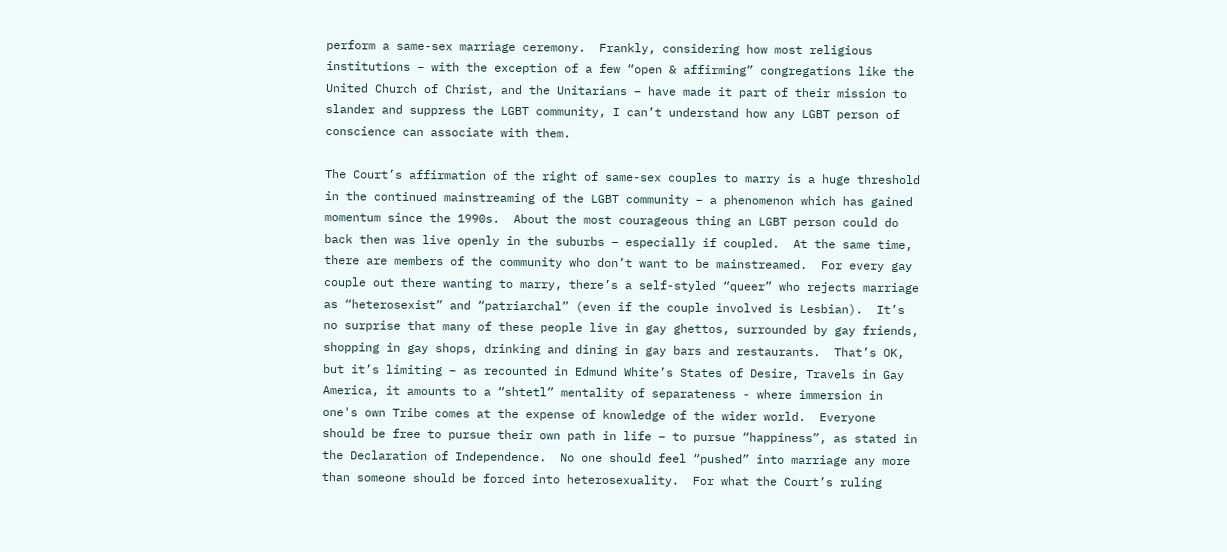perform a same-sex marriage ceremony.  Frankly, considering how most religious institutions – with the exception of a few “open & affirming” congregations like the United Church of Christ, and the Unitarians – have made it part of their mission to slander and suppress the LGBT community, I can’t understand how any LGBT person of conscience can associate with them.

The Court’s affirmation of the right of same-sex couples to marry is a huge threshold in the continued mainstreaming of the LGBT community – a phenomenon which has gained momentum since the 1990s.  About the most courageous thing an LGBT person could do back then was live openly in the suburbs – especially if coupled.  At the same time, there are members of the community who don’t want to be mainstreamed.  For every gay couple out there wanting to marry, there’s a self-styled “queer” who rejects marriage as “heterosexist” and “patriarchal” (even if the couple involved is Lesbian).  It’s no surprise that many of these people live in gay ghettos, surrounded by gay friends, shopping in gay shops, drinking and dining in gay bars and restaurants.  That’s OK, but it’s limiting – as recounted in Edmund White’s States of Desire, Travels in Gay America, it amounts to a “shtetl” mentality of separateness - where immersion in one's own Tribe comes at the expense of knowledge of the wider world.  Everyone should be free to pursue their own path in life – to pursue “happiness”, as stated in the Declaration of Independence.  No one should feel “pushed” into marriage any more than someone should be forced into heterosexuality.  For what the Court’s ruling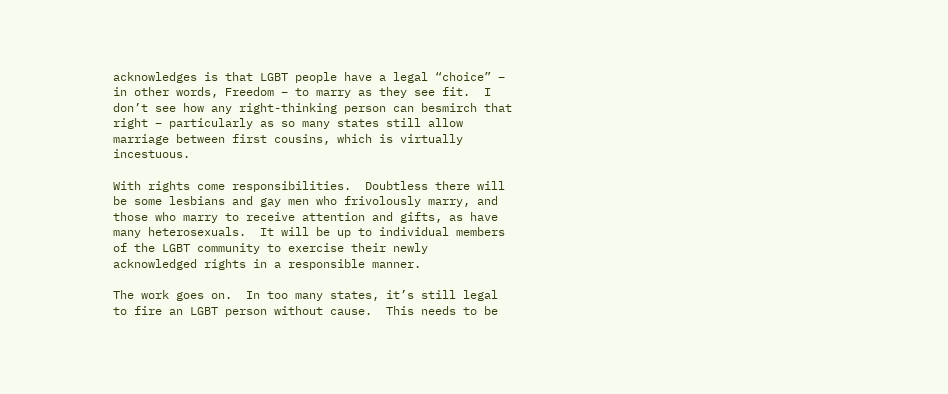acknowledges is that LGBT people have a legal “choice” – in other words, Freedom – to marry as they see fit.  I don’t see how any right-thinking person can besmirch that right – particularly as so many states still allow marriage between first cousins, which is virtually incestuous.

With rights come responsibilities.  Doubtless there will be some lesbians and gay men who frivolously marry, and those who marry to receive attention and gifts, as have many heterosexuals.  It will be up to individual members of the LGBT community to exercise their newly acknowledged rights in a responsible manner.

The work goes on.  In too many states, it’s still legal to fire an LGBT person without cause.  This needs to be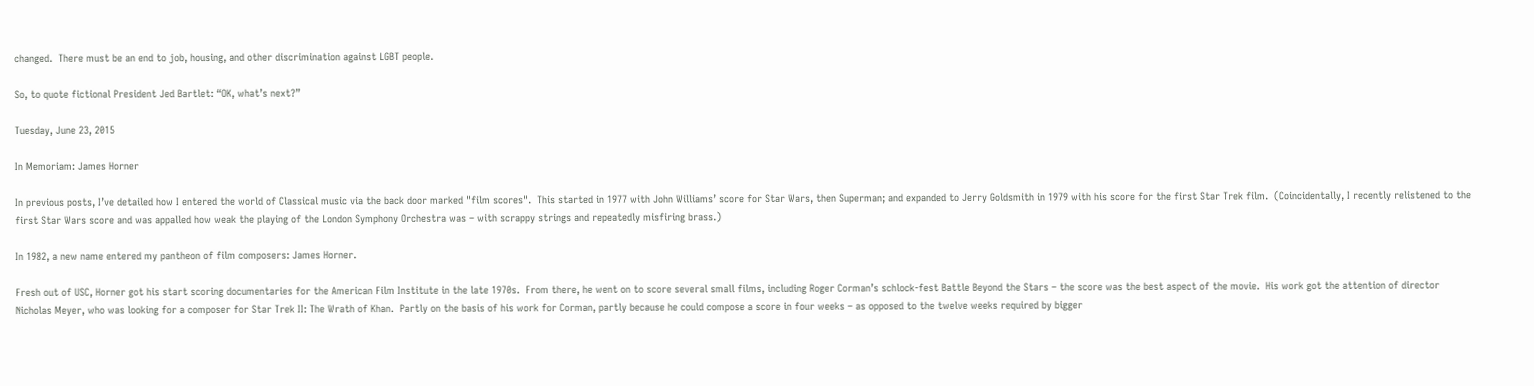changed.  There must be an end to job, housing, and other discrimination against LGBT people.

So, to quote fictional President Jed Bartlet: “OK, what’s next?”

Tuesday, June 23, 2015

In Memoriam: James Horner

In previous posts, I’ve detailed how I entered the world of Classical music via the back door marked "film scores".  This started in 1977 with John Williams’ score for Star Wars, then Superman; and expanded to Jerry Goldsmith in 1979 with his score for the first Star Trek film.  (Coincidentally, I recently relistened to the first Star Wars score and was appalled how weak the playing of the London Symphony Orchestra was – with scrappy strings and repeatedly misfiring brass.)

In 1982, a new name entered my pantheon of film composers: James Horner.

Fresh out of USC, Horner got his start scoring documentaries for the American Film Institute in the late 1970s.  From there, he went on to score several small films, including Roger Corman’s schlock-fest Battle Beyond the Stars – the score was the best aspect of the movie.  His work got the attention of director Nicholas Meyer, who was looking for a composer for Star Trek II: The Wrath of Khan.  Partly on the basis of his work for Corman, partly because he could compose a score in four weeks – as opposed to the twelve weeks required by bigger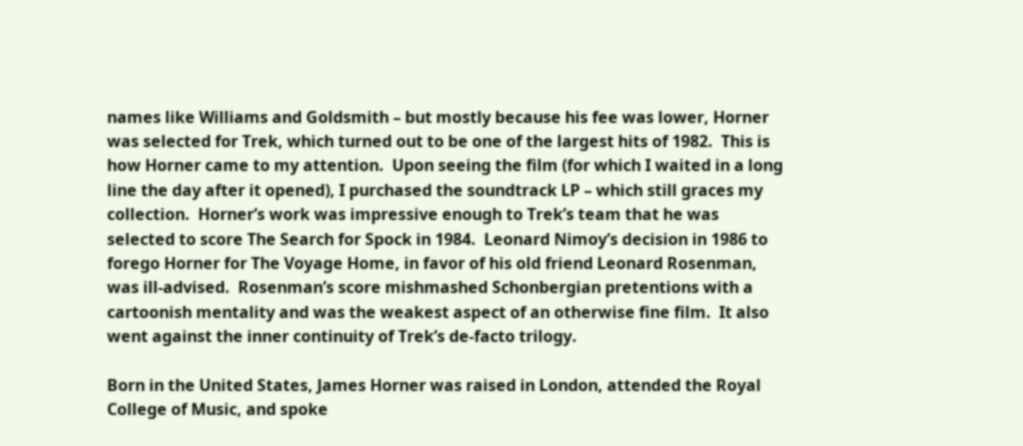names like Williams and Goldsmith – but mostly because his fee was lower, Horner was selected for Trek, which turned out to be one of the largest hits of 1982.  This is how Horner came to my attention.  Upon seeing the film (for which I waited in a long line the day after it opened), I purchased the soundtrack LP – which still graces my collection.  Horner’s work was impressive enough to Trek’s team that he was selected to score The Search for Spock in 1984.  Leonard Nimoy’s decision in 1986 to forego Horner for The Voyage Home, in favor of his old friend Leonard Rosenman, was ill-advised.  Rosenman’s score mishmashed Schonbergian pretentions with a cartoonish mentality and was the weakest aspect of an otherwise fine film.  It also went against the inner continuity of Trek’s de-facto trilogy.

Born in the United States, James Horner was raised in London, attended the Royal College of Music, and spoke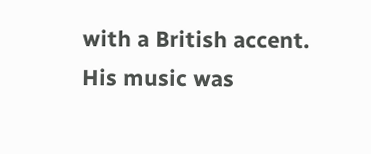with a British accent.  His music was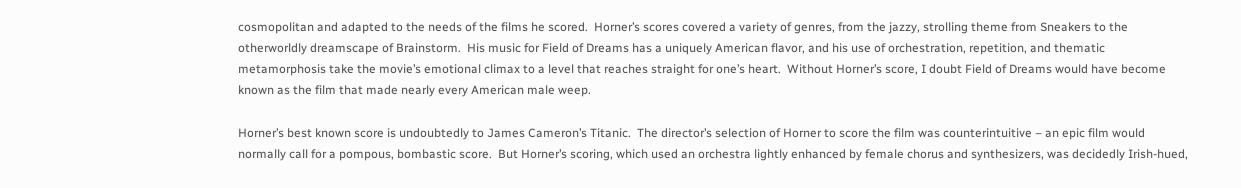cosmopolitan and adapted to the needs of the films he scored.  Horner’s scores covered a variety of genres, from the jazzy, strolling theme from Sneakers to the otherworldly dreamscape of Brainstorm.  His music for Field of Dreams has a uniquely American flavor, and his use of orchestration, repetition, and thematic metamorphosis take the movie’s emotional climax to a level that reaches straight for one’s heart.  Without Horner’s score, I doubt Field of Dreams would have become known as the film that made nearly every American male weep.

Horner’s best known score is undoubtedly to James Cameron’s Titanic.  The director’s selection of Horner to score the film was counterintuitive – an epic film would normally call for a pompous, bombastic score.  But Horner’s scoring, which used an orchestra lightly enhanced by female chorus and synthesizers, was decidedly Irish-hued,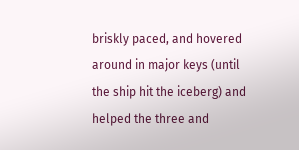briskly paced, and hovered around in major keys (until the ship hit the iceberg) and helped the three and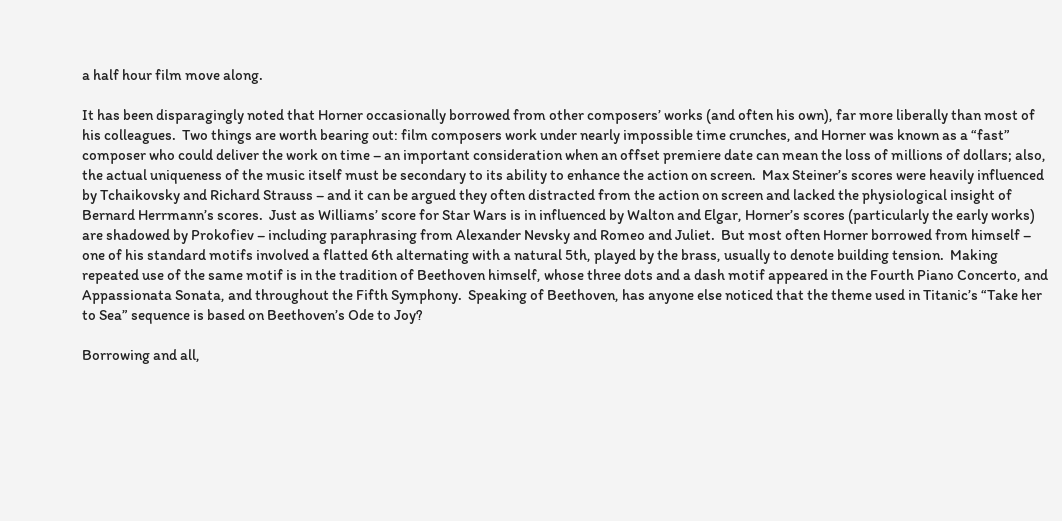a half hour film move along.

It has been disparagingly noted that Horner occasionally borrowed from other composers’ works (and often his own), far more liberally than most of his colleagues.  Two things are worth bearing out: film composers work under nearly impossible time crunches, and Horner was known as a “fast” composer who could deliver the work on time – an important consideration when an offset premiere date can mean the loss of millions of dollars; also, the actual uniqueness of the music itself must be secondary to its ability to enhance the action on screen.  Max Steiner’s scores were heavily influenced by Tchaikovsky and Richard Strauss – and it can be argued they often distracted from the action on screen and lacked the physiological insight of Bernard Herrmann’s scores.  Just as Williams’ score for Star Wars is in influenced by Walton and Elgar, Horner’s scores (particularly the early works) are shadowed by Prokofiev – including paraphrasing from Alexander Nevsky and Romeo and Juliet.  But most often Horner borrowed from himself – one of his standard motifs involved a flatted 6th alternating with a natural 5th, played by the brass, usually to denote building tension.  Making repeated use of the same motif is in the tradition of Beethoven himself, whose three dots and a dash motif appeared in the Fourth Piano Concerto, and Appassionata Sonata, and throughout the Fifth Symphony.  Speaking of Beethoven, has anyone else noticed that the theme used in Titanic’s “Take her to Sea” sequence is based on Beethoven’s Ode to Joy?

Borrowing and all,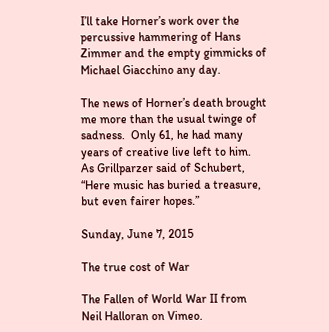I’ll take Horner’s work over the percussive hammering of Hans Zimmer and the empty gimmicks of Michael Giacchino any day.

The news of Horner’s death brought me more than the usual twinge of sadness.  Only 61, he had many years of creative live left to him.  As Grillparzer said of Schubert, “Here music has buried a treasure, but even fairer hopes.”

Sunday, June 7, 2015

The true cost of War

The Fallen of World War II from Neil Halloran on Vimeo.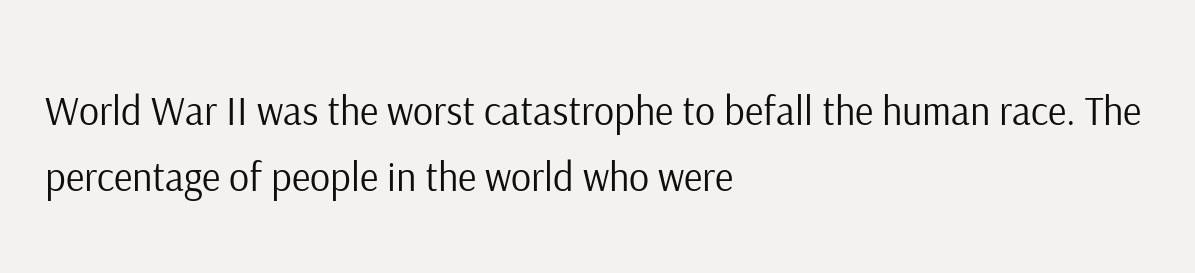World War II was the worst catastrophe to befall the human race. The percentage of people in the world who were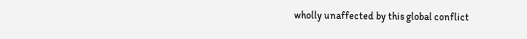wholly unaffected by this global conflict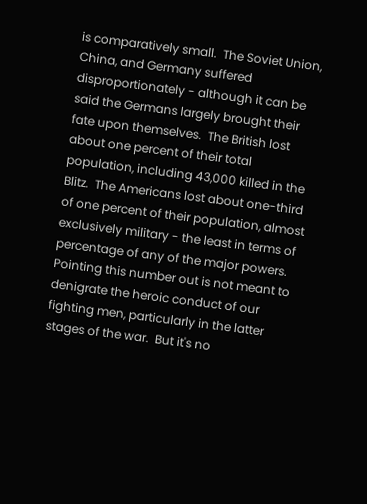is comparatively small.  The Soviet Union, China, and Germany suffered disproportionately - although it can be said the Germans largely brought their fate upon themselves.  The British lost about one percent of their total population, including 43,000 killed in the Blitz.  The Americans lost about one-third of one percent of their population, almost exclusively military - the least in terms of percentage of any of the major powers.  Pointing this number out is not meant to denigrate the heroic conduct of our fighting men, particularly in the latter stages of the war.  But it's no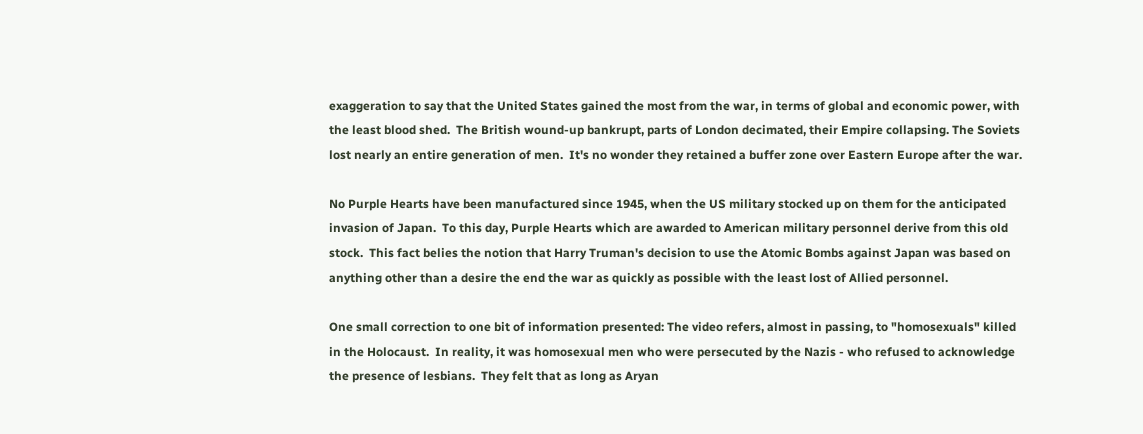exaggeration to say that the United States gained the most from the war, in terms of global and economic power, with the least blood shed.  The British wound-up bankrupt, parts of London decimated, their Empire collapsing. The Soviets lost nearly an entire generation of men.  It's no wonder they retained a buffer zone over Eastern Europe after the war.

No Purple Hearts have been manufactured since 1945, when the US military stocked up on them for the anticipated invasion of Japan.  To this day, Purple Hearts which are awarded to American military personnel derive from this old stock.  This fact belies the notion that Harry Truman's decision to use the Atomic Bombs against Japan was based on anything other than a desire the end the war as quickly as possible with the least lost of Allied personnel.

One small correction to one bit of information presented: The video refers, almost in passing, to "homosexuals" killed in the Holocaust.  In reality, it was homosexual men who were persecuted by the Nazis - who refused to acknowledge the presence of lesbians.  They felt that as long as Aryan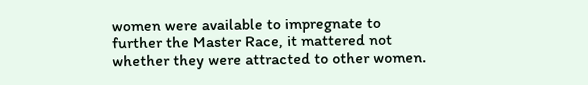women were available to impregnate to further the Master Race, it mattered not whether they were attracted to other women.